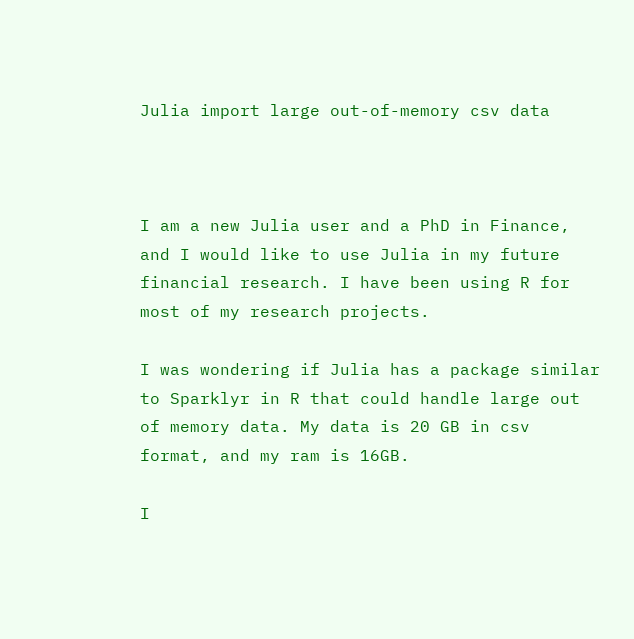Julia import large out-of-memory csv data



I am a new Julia user and a PhD in Finance, and I would like to use Julia in my future financial research. I have been using R for most of my research projects.

I was wondering if Julia has a package similar to Sparklyr in R that could handle large out of memory data. My data is 20 GB in csv format, and my ram is 16GB.

I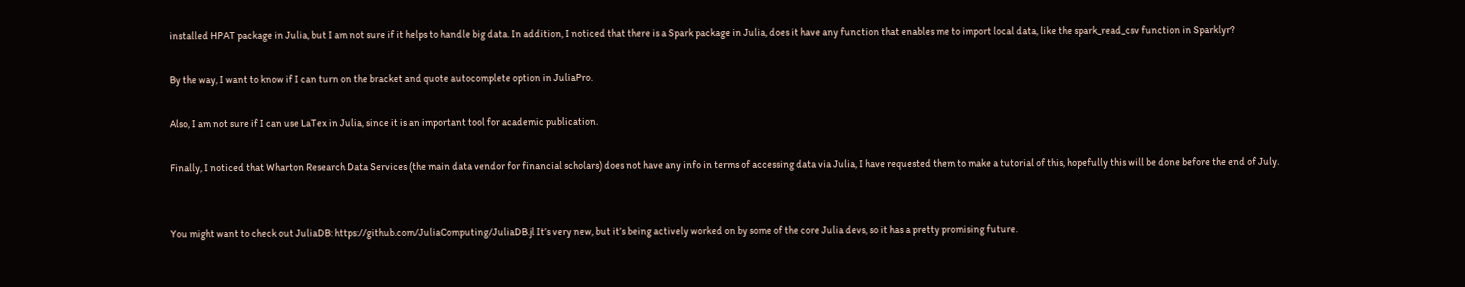installed HPAT package in Julia, but I am not sure if it helps to handle big data. In addition, I noticed that there is a Spark package in Julia, does it have any function that enables me to import local data, like the spark_read_csv function in Sparklyr?

By the way, I want to know if I can turn on the bracket and quote autocomplete option in JuliaPro.

Also, I am not sure if I can use LaTex in Julia, since it is an important tool for academic publication.

Finally, I noticed that Wharton Research Data Services (the main data vendor for financial scholars) does not have any info in terms of accessing data via Julia, I have requested them to make a tutorial of this, hopefully this will be done before the end of July.


You might want to check out JuliaDB: https://github.com/JuliaComputing/JuliaDB.jl It’s very new, but it’s being actively worked on by some of the core Julia devs, so it has a pretty promising future.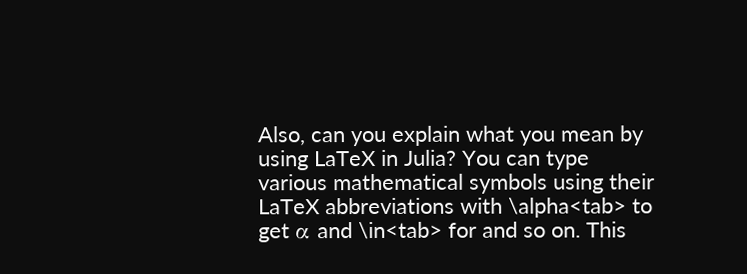Also, can you explain what you mean by using LaTeX in Julia? You can type various mathematical symbols using their LaTeX abbreviations with \alpha<tab> to get α and \in<tab> for and so on. This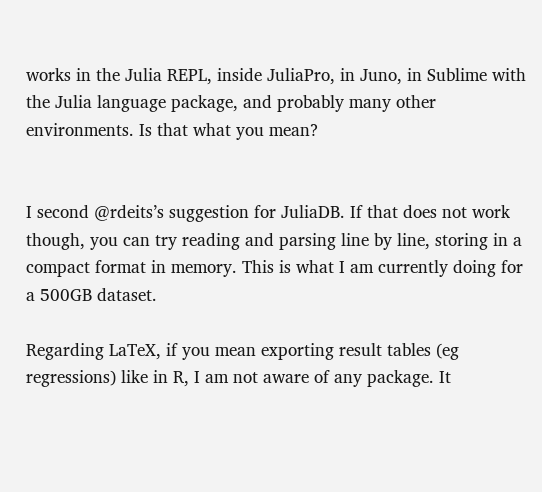works in the Julia REPL, inside JuliaPro, in Juno, in Sublime with the Julia language package, and probably many other environments. Is that what you mean?


I second @rdeits’s suggestion for JuliaDB. If that does not work though, you can try reading and parsing line by line, storing in a compact format in memory. This is what I am currently doing for a 500GB dataset.

Regarding LaTeX, if you mean exporting result tables (eg regressions) like in R, I am not aware of any package. It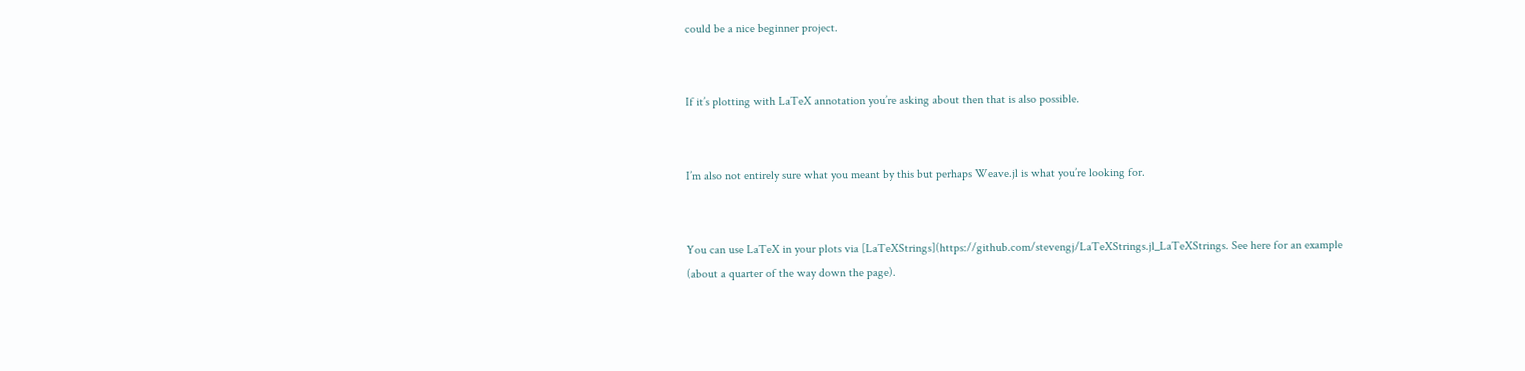could be a nice beginner project.


If it’s plotting with LaTeX annotation you’re asking about then that is also possible.


I’m also not entirely sure what you meant by this but perhaps Weave.jl is what you’re looking for.


You can use LaTeX in your plots via [LaTeXStrings](https://github.com/stevengj/LaTeXStrings.jl_LaTeXStrings. See here for an example (about a quarter of the way down the page).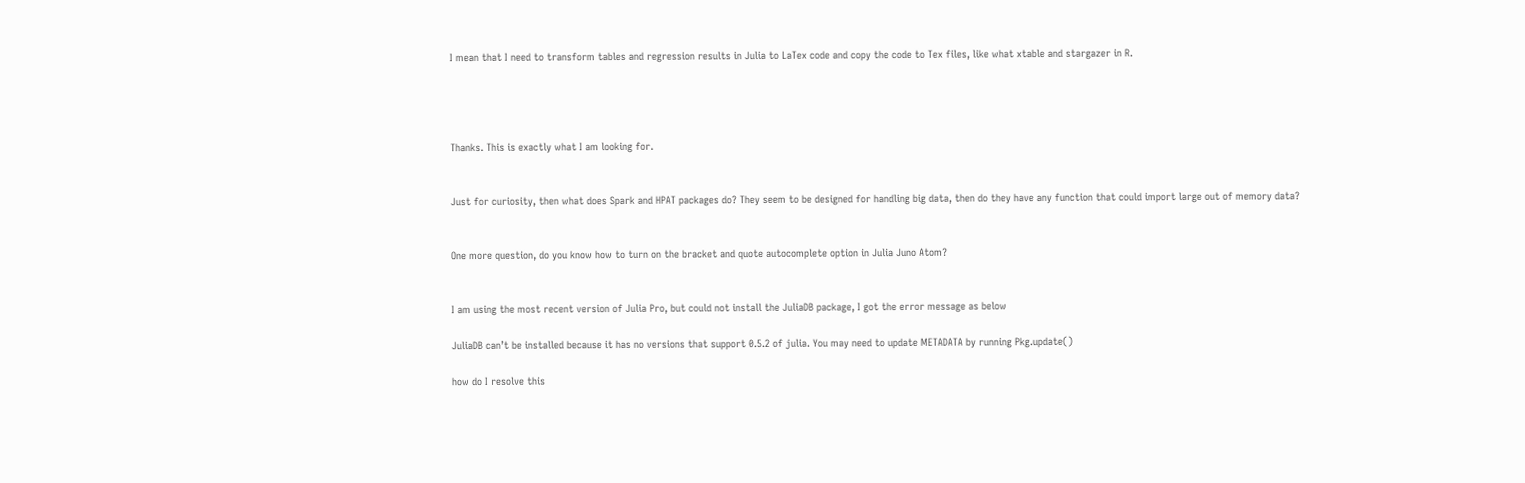I mean that I need to transform tables and regression results in Julia to LaTex code and copy the code to Tex files, like what xtable and stargazer in R.




Thanks. This is exactly what I am looking for.


Just for curiosity, then what does Spark and HPAT packages do? They seem to be designed for handling big data, then do they have any function that could import large out of memory data?


One more question, do you know how to turn on the bracket and quote autocomplete option in Julia Juno Atom?


I am using the most recent version of Julia Pro, but could not install the JuliaDB package, I got the error message as below

JuliaDB can’t be installed because it has no versions that support 0.5.2 of julia. You may need to update METADATA by running Pkg.update()

how do I resolve this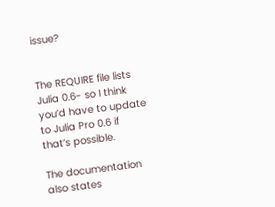issue?


The REQUIRE file lists Julia 0.6- so I think you’d have to update to Julia Pro 0.6 if that’s possible.

The documentation also states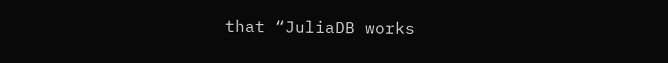that “JuliaDB works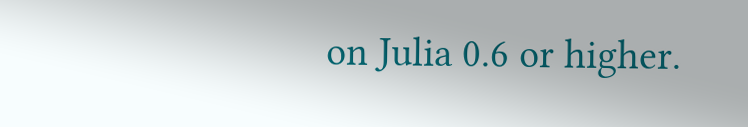on Julia 0.6 or higher.